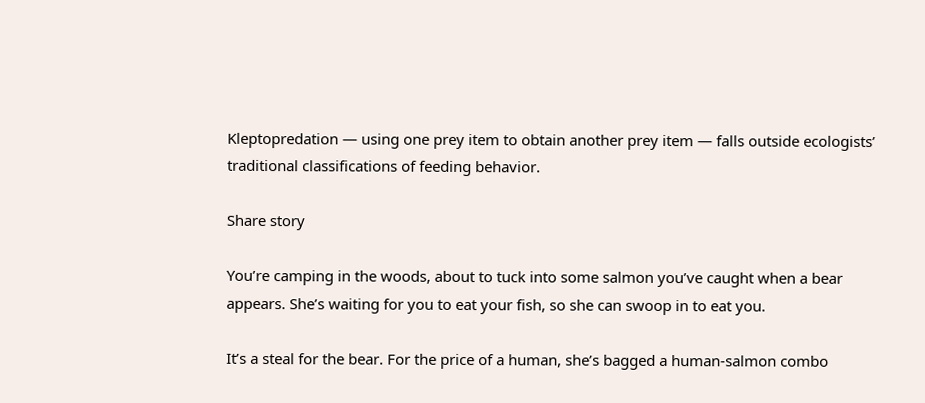Kleptopredation — using one prey item to obtain another prey item — falls outside ecologists’ traditional classifications of feeding behavior.

Share story

You’re camping in the woods, about to tuck into some salmon you’ve caught when a bear appears. She’s waiting for you to eat your fish, so she can swoop in to eat you.

It’s a steal for the bear. For the price of a human, she’s bagged a human-salmon combo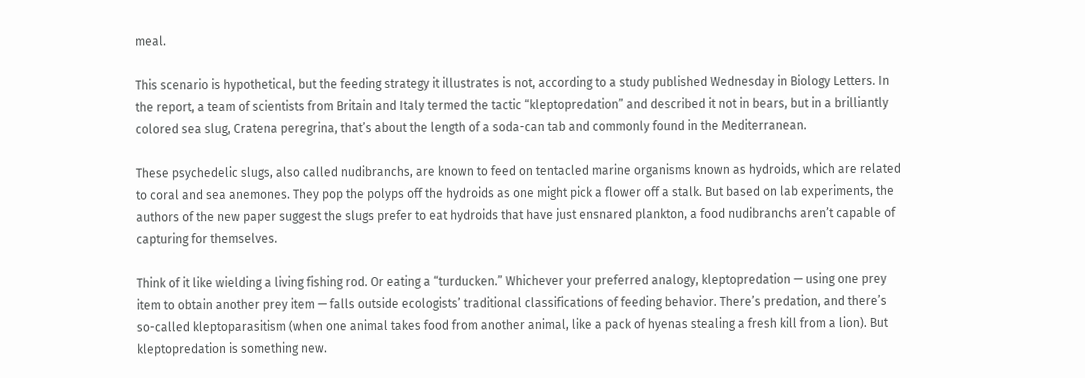meal.

This scenario is hypothetical, but the feeding strategy it illustrates is not, according to a study published Wednesday in Biology Letters. In the report, a team of scientists from Britain and Italy termed the tactic “kleptopredation” and described it not in bears, but in a brilliantly colored sea slug, Cratena peregrina, that’s about the length of a soda-can tab and commonly found in the Mediterranean.

These psychedelic slugs, also called nudibranchs, are known to feed on tentacled marine organisms known as hydroids, which are related to coral and sea anemones. They pop the polyps off the hydroids as one might pick a flower off a stalk. But based on lab experiments, the authors of the new paper suggest the slugs prefer to eat hydroids that have just ensnared plankton, a food nudibranchs aren’t capable of capturing for themselves.

Think of it like wielding a living fishing rod. Or eating a “turducken.” Whichever your preferred analogy, kleptopredation — using one prey item to obtain another prey item — falls outside ecologists’ traditional classifications of feeding behavior. There’s predation, and there’s so-called kleptoparasitism (when one animal takes food from another animal, like a pack of hyenas stealing a fresh kill from a lion). But kleptopredation is something new.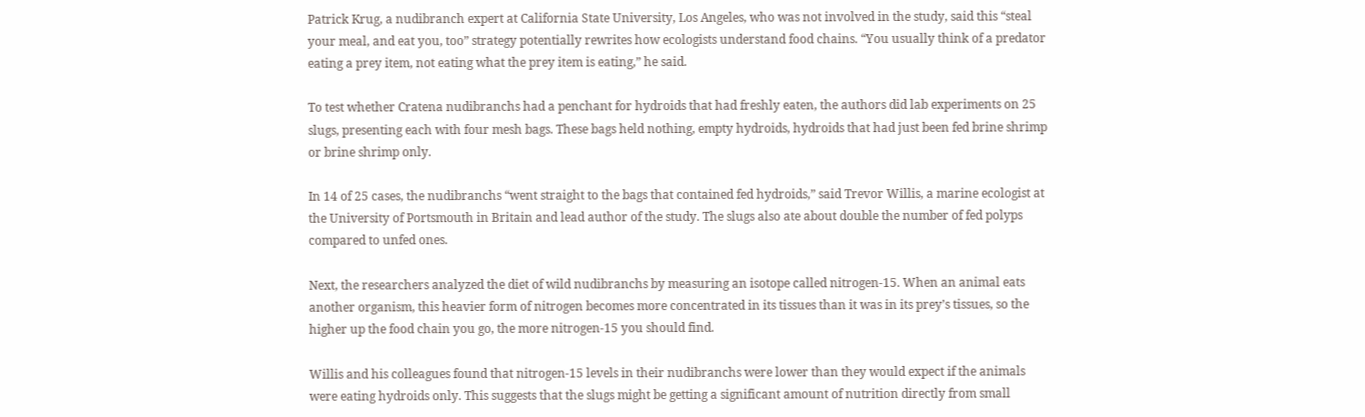Patrick Krug, a nudibranch expert at California State University, Los Angeles, who was not involved in the study, said this “steal your meal, and eat you, too” strategy potentially rewrites how ecologists understand food chains. “You usually think of a predator eating a prey item, not eating what the prey item is eating,” he said.

To test whether Cratena nudibranchs had a penchant for hydroids that had freshly eaten, the authors did lab experiments on 25 slugs, presenting each with four mesh bags. These bags held nothing, empty hydroids, hydroids that had just been fed brine shrimp or brine shrimp only.

In 14 of 25 cases, the nudibranchs “went straight to the bags that contained fed hydroids,” said Trevor Willis, a marine ecologist at the University of Portsmouth in Britain and lead author of the study. The slugs also ate about double the number of fed polyps compared to unfed ones.

Next, the researchers analyzed the diet of wild nudibranchs by measuring an isotope called nitrogen-15. When an animal eats another organism, this heavier form of nitrogen becomes more concentrated in its tissues than it was in its prey’s tissues, so the higher up the food chain you go, the more nitrogen-15 you should find.

Willis and his colleagues found that nitrogen-15 levels in their nudibranchs were lower than they would expect if the animals were eating hydroids only. This suggests that the slugs might be getting a significant amount of nutrition directly from small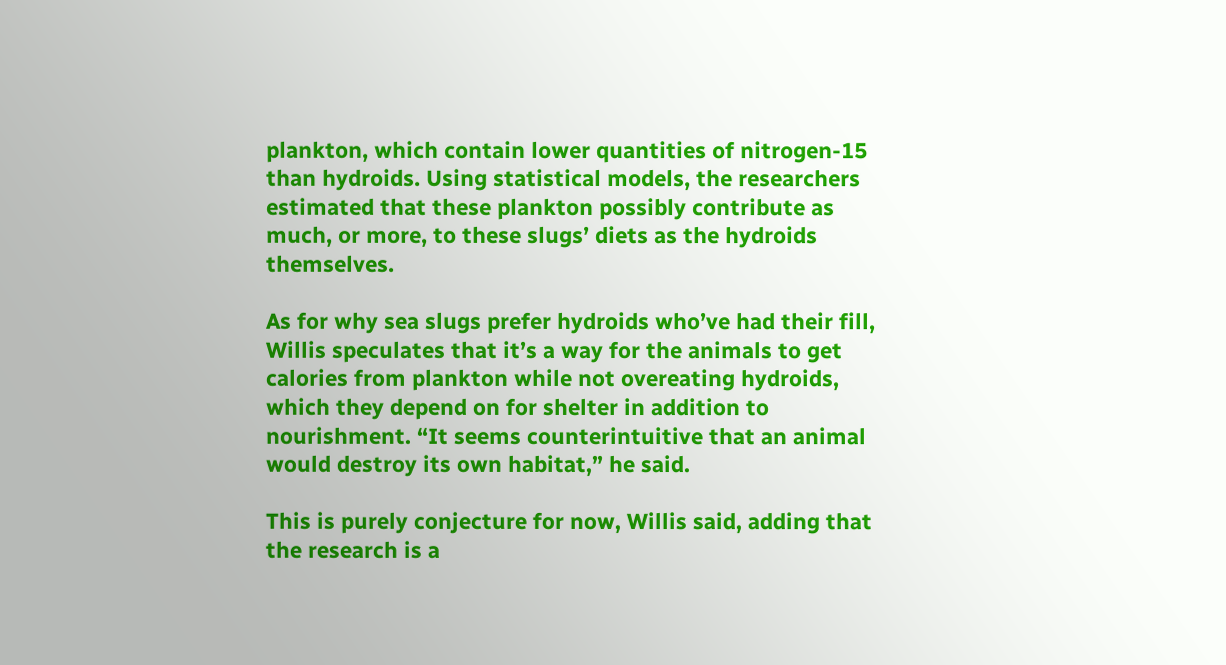plankton, which contain lower quantities of nitrogen-15 than hydroids. Using statistical models, the researchers estimated that these plankton possibly contribute as much, or more, to these slugs’ diets as the hydroids themselves.

As for why sea slugs prefer hydroids who’ve had their fill, Willis speculates that it’s a way for the animals to get calories from plankton while not overeating hydroids, which they depend on for shelter in addition to nourishment. “It seems counterintuitive that an animal would destroy its own habitat,” he said.

This is purely conjecture for now, Willis said, adding that the research is a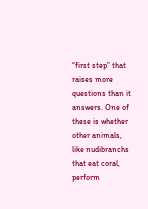“first step” that raises more questions than it answers. One of these is whether other animals, like nudibranchs that eat coral, perform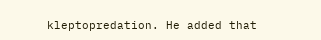kleptopredation. He added that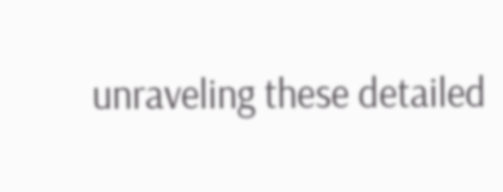unraveling these detailed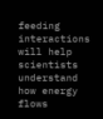feeding interactions will help scientists understand how energy flows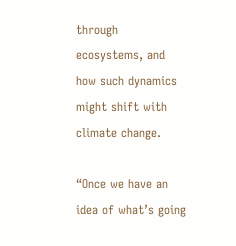through ecosystems, and how such dynamics might shift with climate change.

“Once we have an idea of what’s going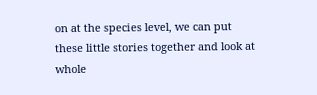on at the species level, we can put these little stories together and look at whole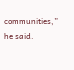communities,” he said.